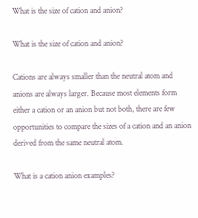What is the size of cation and anion?

What is the size of cation and anion?

Cations are always smaller than the neutral atom and anions are always larger. Because most elements form either a cation or an anion but not both, there are few opportunities to compare the sizes of a cation and an anion derived from the same neutral atom.

What is a cation anion examples?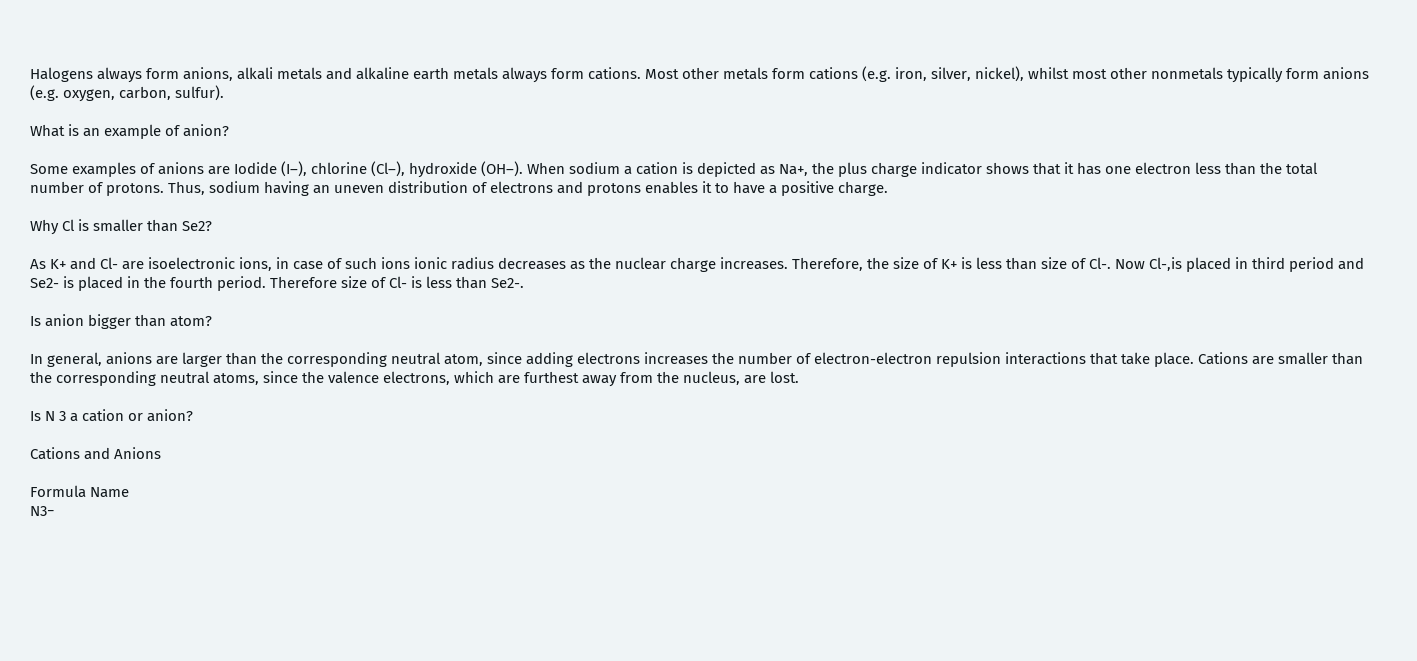Halogens always form anions, alkali metals and alkaline earth metals always form cations. Most other metals form cations (e.g. iron, silver, nickel), whilst most other nonmetals typically form anions (e.g. oxygen, carbon, sulfur).

What is an example of anion?

Some examples of anions are Iodide (I–), chlorine (Cl–), hydroxide (OH–). When sodium a cation is depicted as Na+, the plus charge indicator shows that it has one electron less than the total number of protons. Thus, sodium having an uneven distribution of electrons and protons enables it to have a positive charge.

Why Cl is smaller than Se2?

As K+ and Cl- are isoelectronic ions, in case of such ions ionic radius decreases as the nuclear charge increases. Therefore, the size of K+ is less than size of Cl-. Now Cl-,is placed in third period and Se2- is placed in the fourth period. Therefore size of Cl- is less than Se2-.

Is anion bigger than atom?

In general, anions are larger than the corresponding neutral atom, since adding electrons increases the number of electron-electron repulsion interactions that take place. Cations are smaller than the corresponding neutral atoms, since the valence electrons, which are furthest away from the nucleus, are lost.

Is N 3 a cation or anion?

Cations and Anions

Formula Name
N3−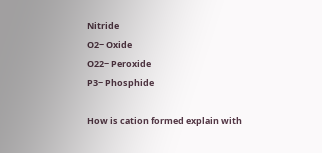Nitride
O2− Oxide
O22− Peroxide
P3− Phosphide

How is cation formed explain with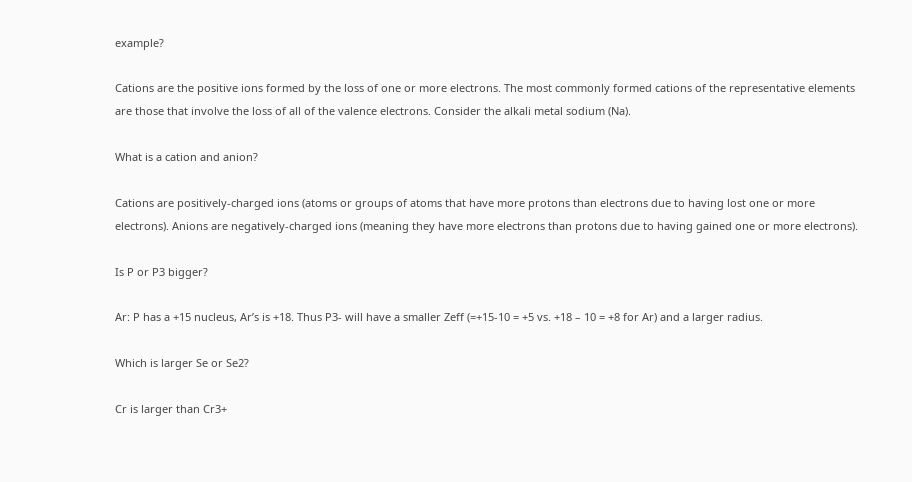example?

Cations are the positive ions formed by the loss of one or more electrons. The most commonly formed cations of the representative elements are those that involve the loss of all of the valence electrons. Consider the alkali metal sodium (Na).

What is a cation and anion?

Cations are positively-charged ions (atoms or groups of atoms that have more protons than electrons due to having lost one or more electrons). Anions are negatively-charged ions (meaning they have more electrons than protons due to having gained one or more electrons).

Is P or P3 bigger?

Ar: P has a +15 nucleus, Ar’s is +18. Thus P3- will have a smaller Zeff (=+15-10 = +5 vs. +18 – 10 = +8 for Ar) and a larger radius.

Which is larger Se or Se2?

Cr is larger than Cr3+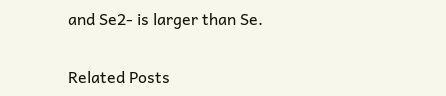and Se2- is larger than Se.

Related Posts